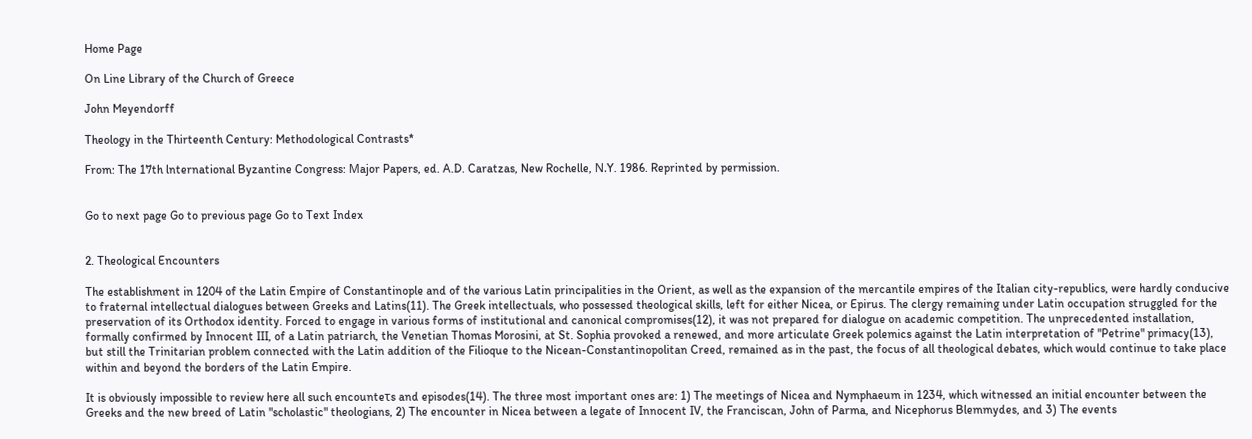Home Page

On Line Library of the Church of Greece

John Meyendorff

Theology in the Thirteenth Century: Methodological Contrasts*

From: The 17th lnternational Byzantine Congress: Μajor Papers, ed. A.D. Caratzas, New Rochelle, Ν.Y. 1986. Reprinted by permission.


Go to next page Go to previous page Go to Text Index


2. Theological Encounters

The establishment in 1204 of the Latin Empire of Constantinople and of the various Latin principalities in the Orient, as well as the expansion of the mercantile empires of the Italian city-republics, were hardly conducive to fraternal intellectual dialogues between Greeks and Latins(11). The Greek intellectuals, who possessed theological skills, left for either Nicea, or Epirus. The clergy remaining under Latin occupation struggled for the preservation of its Orthodox identity. Forced to engage in various forms of institutional and canonical compromises(12), it was not prepared for dialogue on academic competition. The unprecedented installation, formally confirmed by Innocent III, of a Latin patriarch, the Venetian Thomas Morosini, at St. Sophia provoked a renewed, and more articulate Greek polemics against the Latin interpretation of "Petrine" primacy(13), but still the Trinitarian problem connected with the Latin addition of the Filioque to the Nicean-Constantinopolitan Creed, remained as in the past, the focus of all theological debates, which would continue to take place within and beyond the borders of the Latin Empire.

It is obviously impossible to review here all such encounteτs and episodes(14). The three most important ones are: 1) The meetings of Nicea and Nymphaeum in 1234, which witnessed an initial encounter between the Greeks and the new breed of Latin "scholastic" theologians, 2) The encounter in Nicea between a legate of Innocent IV, the Franciscan, John of Parma, and Nicephorus Blemmydes, and 3) The events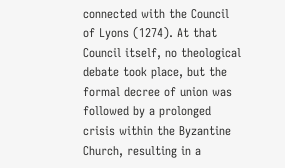connected with the Council of Lyons (1274). At that Council itself, no theological debate took place, but the formal decree of union was followed by a prolonged crisis within the Byzantine Church, resulting in a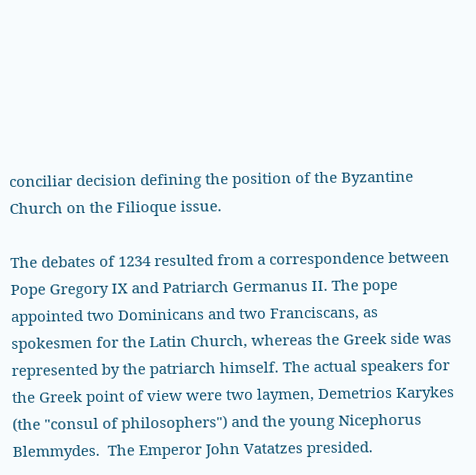conciliar decision defining the position of the Byzantine Church on the Filioque issue.

The debates of 1234 resulted from a correspondence between Pope Gregory IX and Patriarch Germanus II. The pope appointed two Dominicans and two Franciscans, as spokesmen for the Latin Church, whereas the Greek side was represented by the patriarch himself. The actual speakers for the Greek point of view were two laymen, Demetrios Karykes (the "consul of philosophers") and the young Nicephorus Blemmydes.  The Emperor John Vatatzes presided.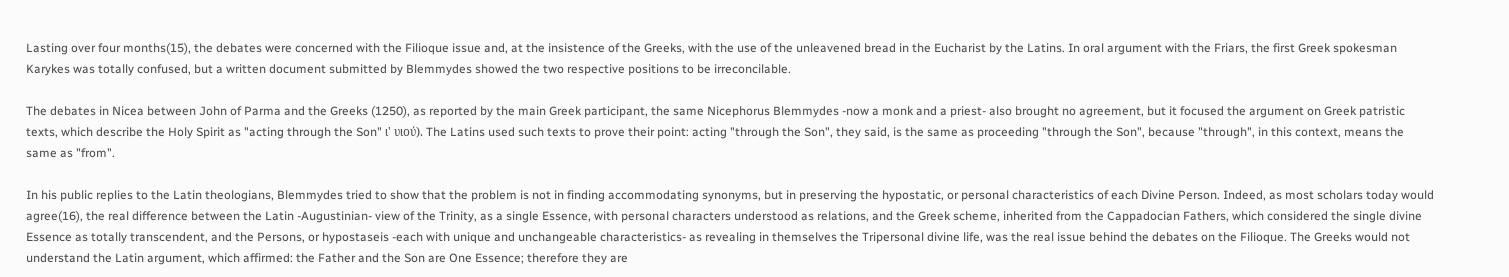Lasting over four months(15), the debates were concerned with the Filioque issue and, at the insistence of the Greeks, with the use of the unleavened bread in the Eucharist by the Latins. In oral argument with the Friars, the first Greek spokesman Karykes was totally confused, but a written document submitted by Blemmydes showed the two respective positions to be irreconcilable.

The debates in Nicea between John of Parma and the Greeks (1250), as reported by the main Greek participant, the same Nicephorus Blemmydes -now a monk and a priest- also brought no agreement, but it focused the argument on Greek patristic texts, which describe the Holy Spirit as "acting through the Son" ι' υιού). The Latins used such texts to prove their point: acting "through the Son", they said, is the same as proceeding "through the Son", because "through", in this context, means the same as "from".

In his public replies to the Latin theologians, Blemmydes tried to show that the problem is not in finding accommodating synonyms, but in preserving the hypostatic, or personal characteristics of each Divine Person. Indeed, as most scholars today would agree(16), the real difference between the Latin -Augustinian- view of the Trinity, as a single Essence, with personal characters understood as relations, and the Greek scheme, inherited from the Cappadocian Fathers, which considered the single divine Essence as totally transcendent, and the Persons, or hypostaseis -each with unique and unchangeable characteristics- as revealing in themselves the Tripersonal divine life, was the real issue behind the debates on the Filioque. The Greeks would not understand the Latin argument, which affirmed: the Father and the Son are One Essence; therefore they are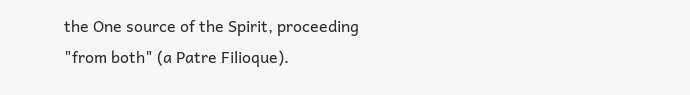the One source of the Spirit, proceeding "from both" (a Patre Filioque).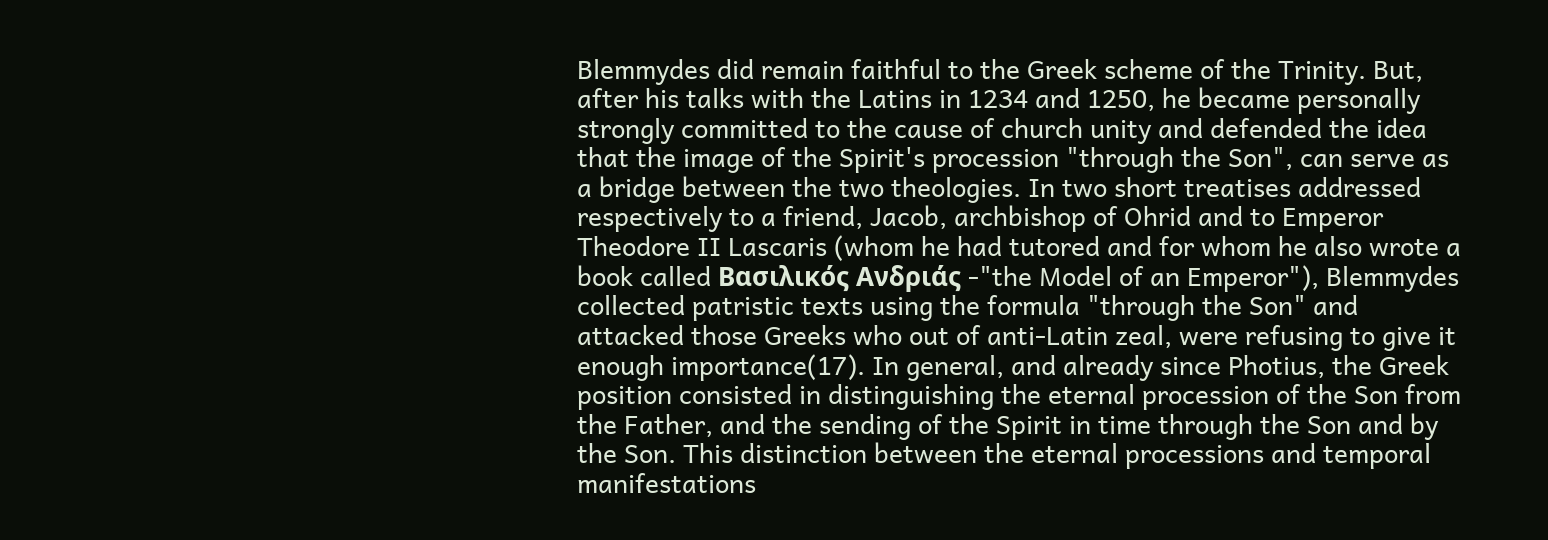Blemmydes did remain faithful to the Greek scheme of the Trinity. But, after his talks with the Latins in 1234 and 1250, he became personally strongly committed to the cause of church unity and defended the idea that the image of the Spirit's procession "through the Son", can serve as a bridge between the two theologies. In two short treatises addressed respectively to a friend, Jacob, archbishop of Ohrid and to Emperor Theodore II Lascaris (whom he had tutored and for whom he also wrote a book called Βασιλικός Aνδριάς -"the Model of an Emperor"), Blemmydes collected patristic texts using the formula "through the Son" and attacked those Greeks who out of anti-Latin zeal, were refusing to give it enough importance(17). In general, and already since Photius, the Greek position consisted in distinguishing the eternal procession of the Son from the Father, and the sending of the Spirit in time through the Son and by the Son. This distinction between the eternal processions and temporal manifestations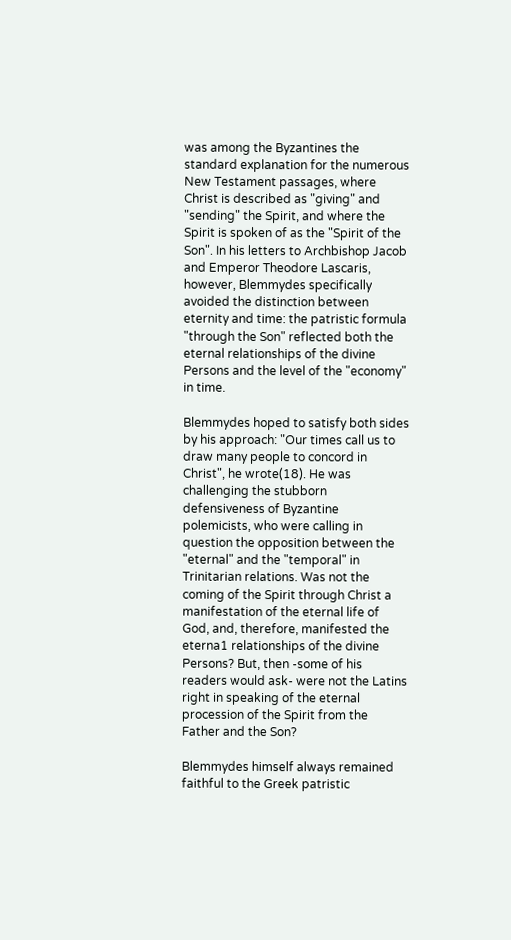was among the Byzantines the standard explanation for the numerous New Testament passages, where Christ is described as "giving" and "sending" the Spirit, and where the Spirit is spoken of as the "Spirit of the Son". In his letters to Archbishop Jacob and Emperor Theodore Lascaris, however, Blemmydes specifically avoided the distinction between eternity and time: the patristic formula "through the Son" reflected both the eternal relationships of the divine Persons and the level of the "economy" in time.

Blemmydes hoped to satisfy both sides by his approach: "Our times call us to draw many people to concord in Christ", he wrote(18). He was challenging the stubborn defensiveness of Byzantine polemicists, who were calling in question the opposition between the "eternal" and the "temporal" in Trinitarian relations. Was not the coming of the Spirit through Christ a manifestation of the eternal life of God, and, therefore, manifested the eterna1 relationships of the divine Persons? But, then -some of his readers would ask- were not the Latins right in speaking of the eternal procession of the Spirit from the Father and the Son?

Blemmydes himself always remained faithful to the Greek patristic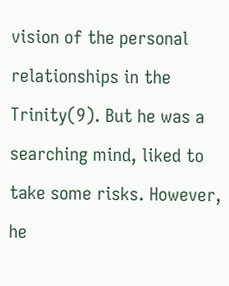vision of the personal relationships in the Trinity(9). But he was a searching mind, liked to take some risks. However, he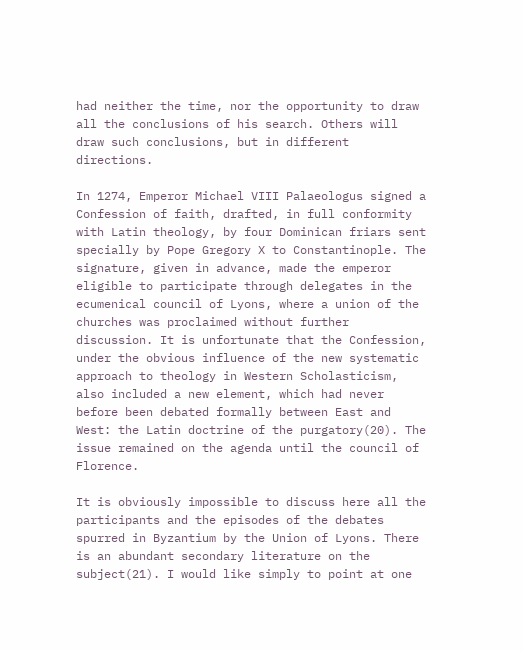had neither the time, nor the opportunity to draw all the conclusions of his search. Others will draw such conclusions, but in different directions.

In 1274, Emperor Michael VIII Palaeologus signed a Confession of faith, drafted, in full conformity with Latin theology, by four Dominican friars sent specially by Pope Gregory X to Constantinople. The signature, given in advance, made the emperor eligible to participate through delegates in the ecumenical council of Lyons, where a union of the churches was proclaimed without further discussion. It is unfortunate that the Confession, under the obvious influence of the new systematic approach to theology in Western Scholasticism, also included a new element, which had never before been debated formally between East and West: the Latin doctrine of the purgatory(20). The issue remained on the agenda until the council of Florence.

It is obviously impossible to discuss here all the participants and the episodes of the debates spurred in Byzantium by the Union of Lyons. There is an abundant secondary literature on the subject(21). I would like simply to point at one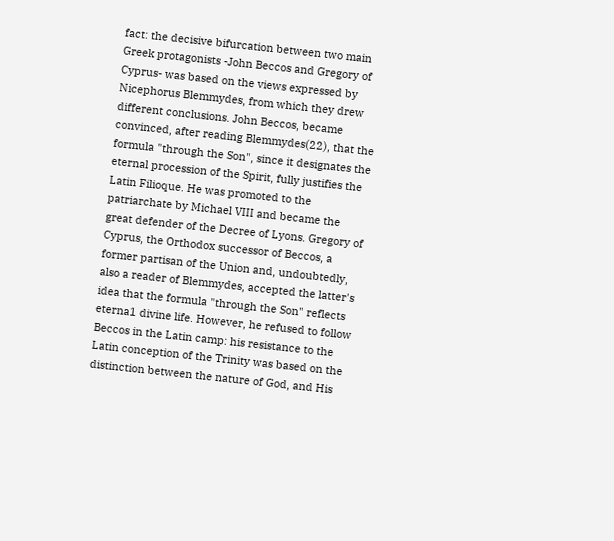fact: the decisive bifurcation between two main Greek protagonists -John Beccos and Gregory of Cyprus- was based on the views expressed by Nicephorus Blemmydes, from which they drew different conclusions. John Beccos, became convinced, after reading Blemmydes(22), that the formula "through the Son", since it designates the eternal procession of the Spirit, fully justifies the Latin Filioque. He was promoted to the patriarchate by Michael VIII and became the great defender of the Decree of Lyons. Gregory of Cyprus, the Orthodox successor of Beccos, a former partisan of the Union and, undoubtedly, also a reader of Blemmydes, accepted the latter's idea that the formula "through the Son" reflects eterna1 divine life. However, he refused to follow Beccos in the Latin camp: his resistance to the Latin conception of the Trinity was based on the distinction between the nature of God, and His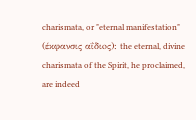charismata, or "eternal manifestation" (έκφανσις αΐδιoς): the eternal, divine charismata of the Spirit, he proclaimed, are indeed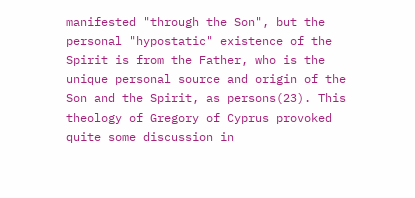manifested "through the Son", but the personal "hypostatic" existence of the Spirit is from the Father, who is the unique personal source and origin of the Son and the Spirit, as persons(23). This theology of Gregory of Cyprus provoked quite some discussion in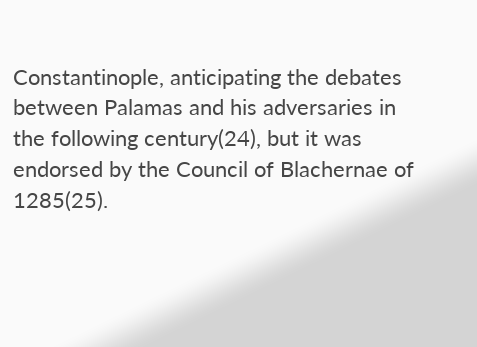Constantinople, anticipating the debates between Palamas and his adversaries in the following century(24), but it was endorsed by the Council of Blachernae of 1285(25).